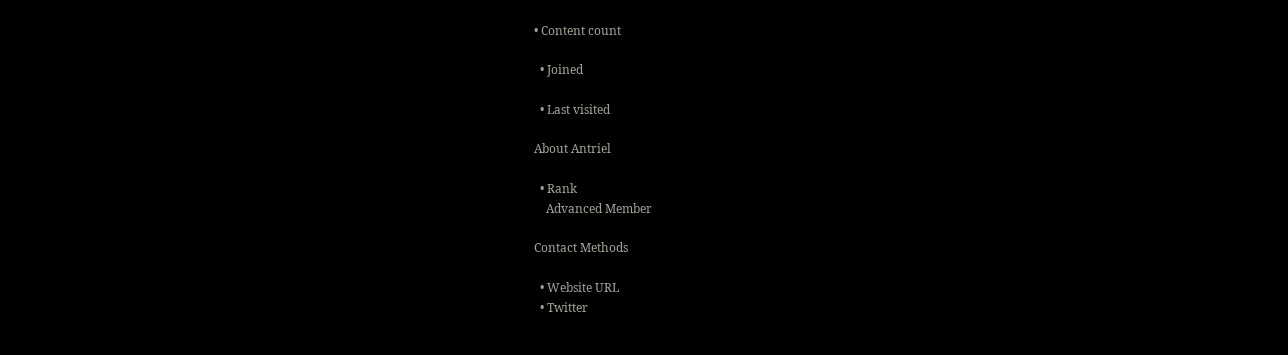• Content count

  • Joined

  • Last visited

About Antriel

  • Rank
    Advanced Member

Contact Methods

  • Website URL
  • Twitter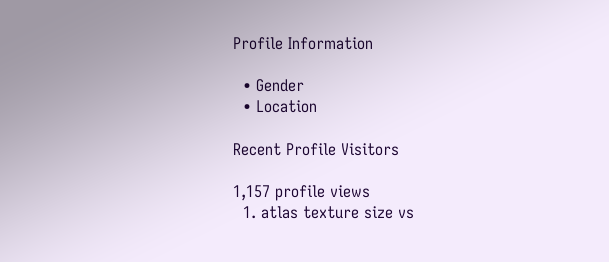Profile Information

  • Gender
  • Location

Recent Profile Visitors

1,157 profile views
  1. atlas texture size vs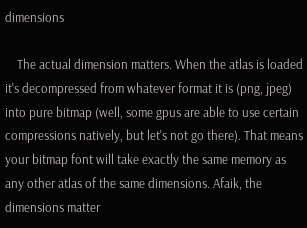dimensions

    The actual dimension matters. When the atlas is loaded it's decompressed from whatever format it is (png, jpeg) into pure bitmap (well, some gpus are able to use certain compressions natively, but let's not go there). That means your bitmap font will take exactly the same memory as any other atlas of the same dimensions. Afaik, the dimensions matter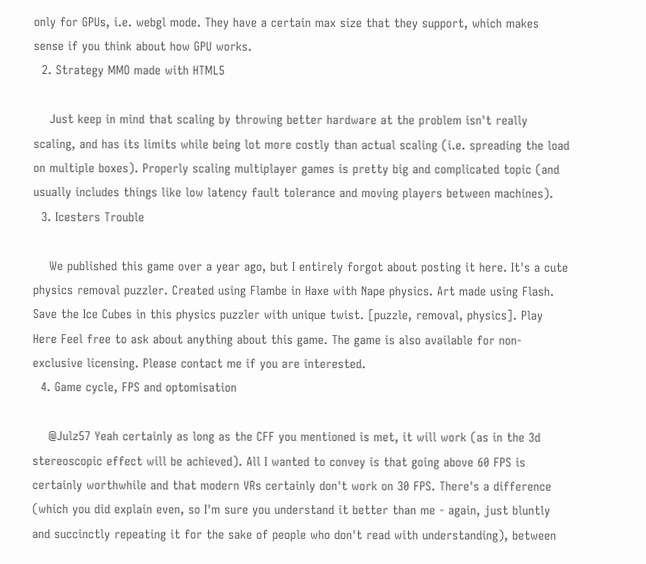only for GPUs, i.e. webgl mode. They have a certain max size that they support, which makes sense if you think about how GPU works.
  2. Strategy MMO made with HTML5

    Just keep in mind that scaling by throwing better hardware at the problem isn't really scaling, and has its limits while being lot more costly than actual scaling (i.e. spreading the load on multiple boxes). Properly scaling multiplayer games is pretty big and complicated topic (and usually includes things like low latency fault tolerance and moving players between machines).
  3. Icesters Trouble

    We published this game over a year ago, but I entirely forgot about posting it here. It's a cute physics removal puzzler. Created using Flambe in Haxe with Nape physics. Art made using Flash. Save the Ice Cubes in this physics puzzler with unique twist. [puzzle, removal, physics]. Play Here Feel free to ask about anything about this game. The game is also available for non-exclusive licensing. Please contact me if you are interested.
  4. Game cycle, FPS and optomisation

    @Julz57 Yeah certainly as long as the CFF you mentioned is met, it will work (as in the 3d stereoscopic effect will be achieved). All I wanted to convey is that going above 60 FPS is certainly worthwhile and that modern VRs certainly don't work on 30 FPS. There's a difference (which you did explain even, so I'm sure you understand it better than me - again, just bluntly and succinctly repeating it for the sake of people who don't read with understanding), between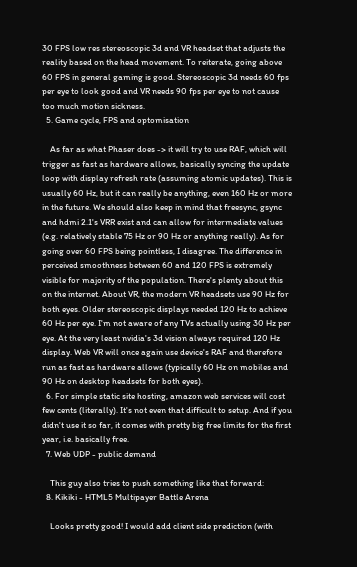30 FPS low res stereoscopic 3d and VR headset that adjusts the reality based on the head movement. To reiterate, going above 60 FPS in general gaming is good. Stereoscopic 3d needs 60 fps per eye to look good and VR needs 90 fps per eye to not cause too much motion sickness.
  5. Game cycle, FPS and optomisation

    As far as what Phaser does -> it will try to use RAF, which will trigger as fast as hardware allows, basically syncing the update loop with display refresh rate (assuming atomic updates). This is usually 60 Hz, but it can really be anything, even 160 Hz or more in the future. We should also keep in mind that freesync, gsync and hdmi 2.1's VRR exist and can allow for intermediate values (e.g. relatively stable 75 Hz or 90 Hz or anything really). As for going over 60 FPS being pointless, I disagree. The difference in perceived smoothness between 60 and 120 FPS is extremely visible for majority of the population. There's plenty about this on the internet. About VR, the modern VR headsets use 90 Hz for both eyes. Older stereoscopic displays needed 120 Hz to achieve 60 Hz per eye. I'm not aware of any TVs actually using 30 Hz per eye. At the very least nvidia's 3d vision always required 120 Hz display. Web VR will once again use device's RAF and therefore run as fast as hardware allows (typically 60 Hz on mobiles and 90 Hz on desktop headsets for both eyes).
  6. For simple static site hosting, amazon web services will cost few cents (literally). It's not even that difficult to setup. And if you didn't use it so far, it comes with pretty big free limits for the first year, i.e. basically free.
  7. Web UDP - public demand

    This guy also tries to push something like that forward:
  8. Kikiki - HTML5 Multipayer Battle Arena

    Looks pretty good! I would add client side prediction (with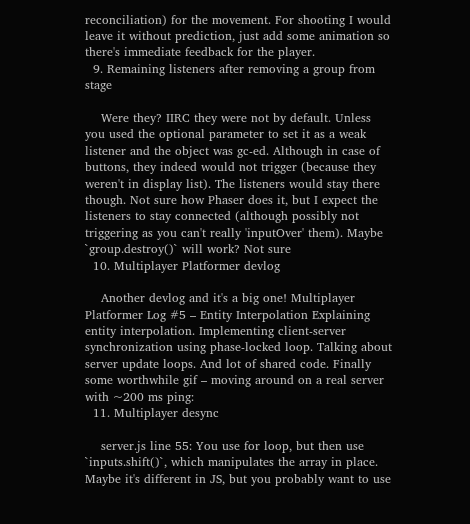reconciliation) for the movement. For shooting I would leave it without prediction, just add some animation so there's immediate feedback for the player.
  9. Remaining listeners after removing a group from stage

    Were they? IIRC they were not by default. Unless you used the optional parameter to set it as a weak listener and the object was gc-ed. Although in case of buttons, they indeed would not trigger (because they weren't in display list). The listeners would stay there though. Not sure how Phaser does it, but I expect the listeners to stay connected (although possibly not triggering as you can't really 'inputOver' them). Maybe `group.destroy()` will work? Not sure
  10. Multiplayer Platformer devlog

    Another devlog and it's a big one! Multiplayer Platformer Log #5 – Entity Interpolation Explaining entity interpolation. Implementing client-server synchronization using phase-locked loop. Talking about server update loops. And lot of shared code. Finally some worthwhile gif – moving around on a real server with ~200 ms ping:
  11. Multiplayer desync

    server.js line 55: You use for loop, but then use `inputs.shift()`, which manipulates the array in place. Maybe it's different in JS, but you probably want to use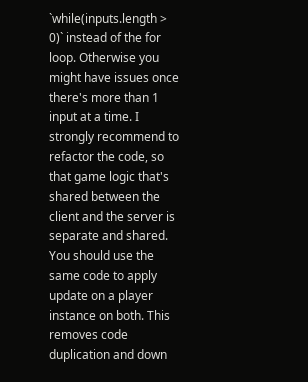`while(inputs.length > 0)` instead of the for loop. Otherwise you might have issues once there's more than 1 input at a time. I strongly recommend to refactor the code, so that game logic that's shared between the client and the server is separate and shared. You should use the same code to apply update on a player instance on both. This removes code duplication and down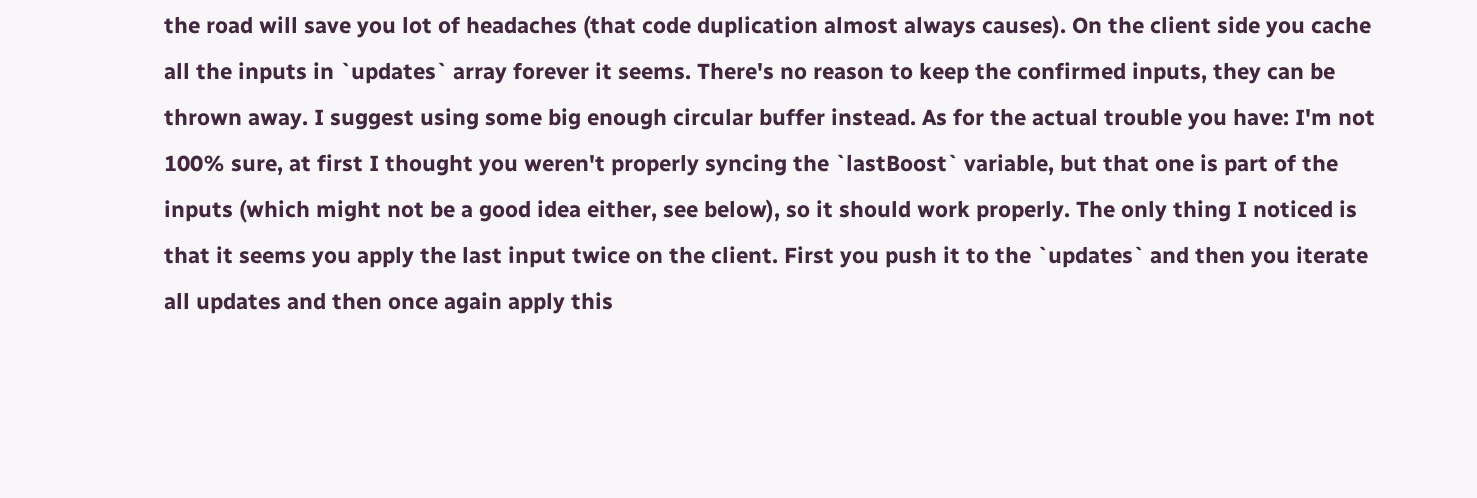the road will save you lot of headaches (that code duplication almost always causes). On the client side you cache all the inputs in `updates` array forever it seems. There's no reason to keep the confirmed inputs, they can be thrown away. I suggest using some big enough circular buffer instead. As for the actual trouble you have: I'm not 100% sure, at first I thought you weren't properly syncing the `lastBoost` variable, but that one is part of the inputs (which might not be a good idea either, see below), so it should work properly. The only thing I noticed is that it seems you apply the last input twice on the client. First you push it to the `updates` and then you iterate all updates and then once again apply this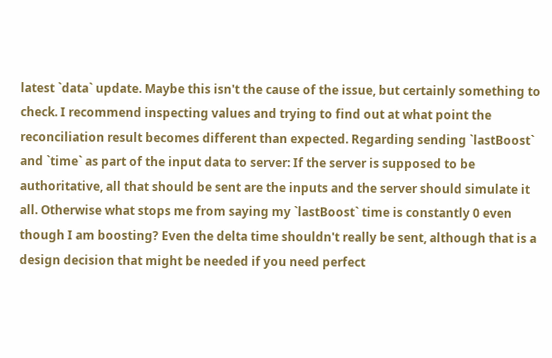latest `data` update. Maybe this isn't the cause of the issue, but certainly something to check. I recommend inspecting values and trying to find out at what point the reconciliation result becomes different than expected. Regarding sending `lastBoost` and `time` as part of the input data to server: If the server is supposed to be authoritative, all that should be sent are the inputs and the server should simulate it all. Otherwise what stops me from saying my `lastBoost` time is constantly 0 even though I am boosting? Even the delta time shouldn't really be sent, although that is a design decision that might be needed if you need perfect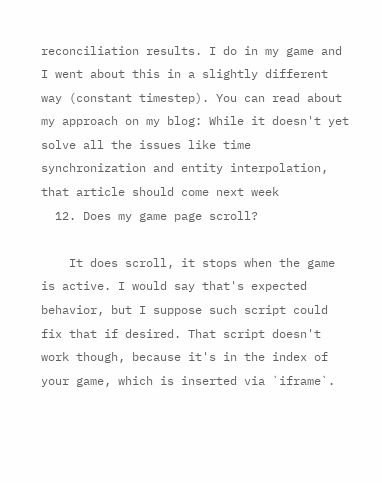reconciliation results. I do in my game and I went about this in a slightly different way (constant timestep). You can read about my approach on my blog: While it doesn't yet solve all the issues like time synchronization and entity interpolation, that article should come next week
  12. Does my game page scroll?

    It does scroll, it stops when the game is active. I would say that's expected behavior, but I suppose such script could fix that if desired. That script doesn't work though, because it's in the index of your game, which is inserted via `iframe`.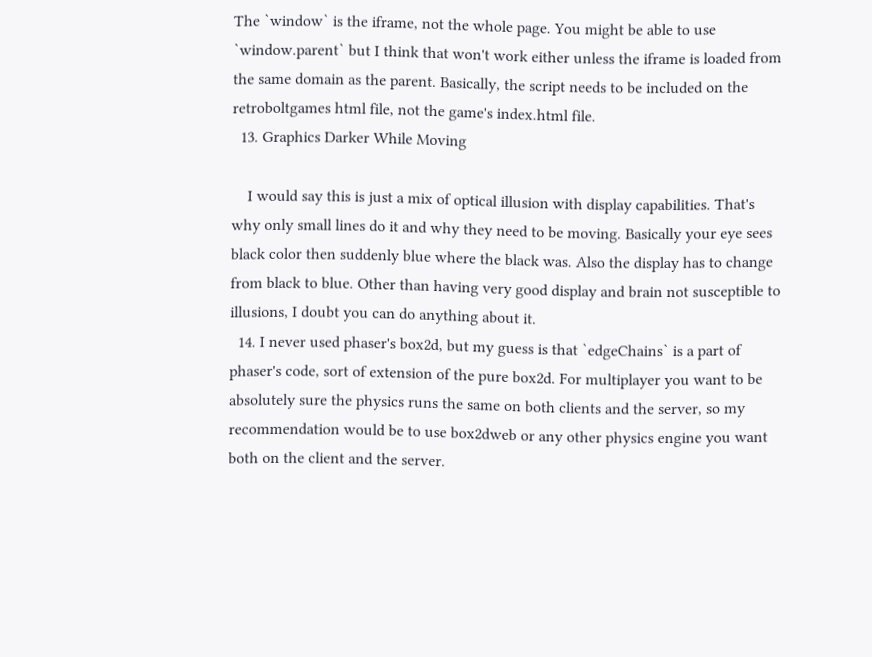The `window` is the iframe, not the whole page. You might be able to use `window.parent` but I think that won't work either unless the iframe is loaded from the same domain as the parent. Basically, the script needs to be included on the retroboltgames html file, not the game's index.html file.
  13. Graphics Darker While Moving

    I would say this is just a mix of optical illusion with display capabilities. That's why only small lines do it and why they need to be moving. Basically your eye sees black color then suddenly blue where the black was. Also the display has to change from black to blue. Other than having very good display and brain not susceptible to illusions, I doubt you can do anything about it.
  14. I never used phaser's box2d, but my guess is that `edgeChains` is a part of phaser's code, sort of extension of the pure box2d. For multiplayer you want to be absolutely sure the physics runs the same on both clients and the server, so my recommendation would be to use box2dweb or any other physics engine you want both on the client and the server.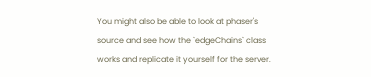You might also be able to look at phaser's source and see how the `edgeChains` class works and replicate it yourself for the server.